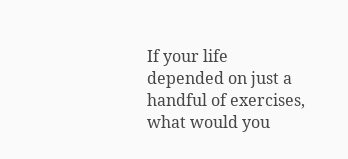If your life depended on just a handful of exercises, what would you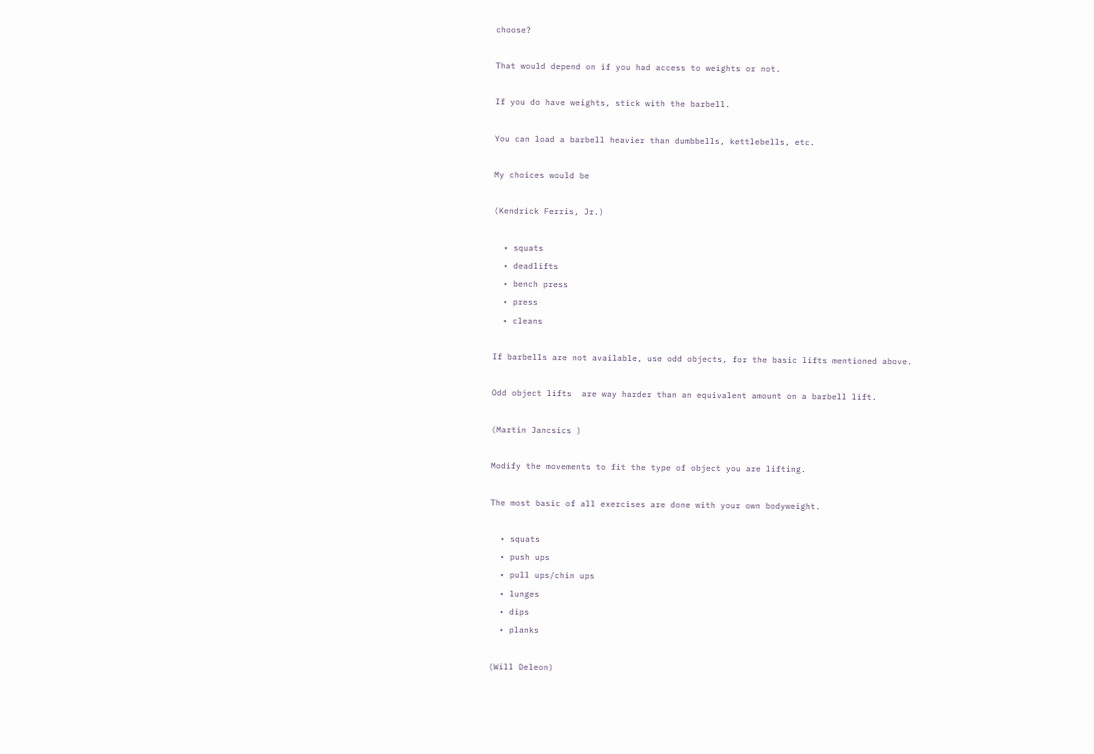choose?

That would depend on if you had access to weights or not.

If you do have weights, stick with the barbell.

You can load a barbell heavier than dumbbells, kettlebells, etc.

My choices would be

(Kendrick Ferris, Jr.)

  • squats
  • deadlifts
  • bench press
  • press
  • cleans

If barbells are not available, use odd objects, for the basic lifts mentioned above.

Odd object lifts  are way harder than an equivalent amount on a barbell lift.

(Martin Jancsics )

Modify the movements to fit the type of object you are lifting.

The most basic of all exercises are done with your own bodyweight.

  • squats
  • push ups
  • pull ups/chin ups
  • lunges
  • dips
  • planks

(Will Deleon)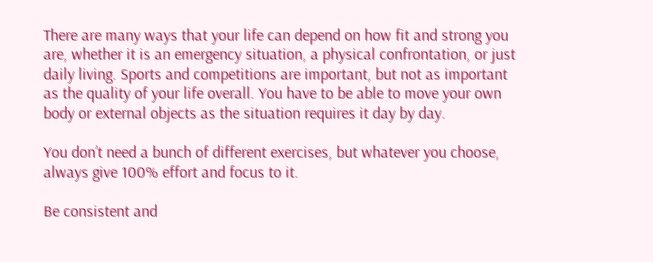There are many ways that your life can depend on how fit and strong you are, whether it is an emergency situation, a physical confrontation, or just daily living. Sports and competitions are important, but not as important as the quality of your life overall. You have to be able to move your own body or external objects as the situation requires it day by day.

You don’t need a bunch of different exercises, but whatever you choose, always give 100% effort and focus to it.

Be consistent and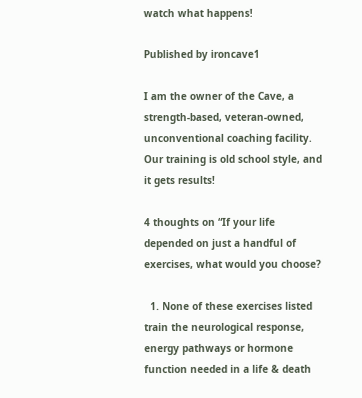watch what happens!

Published by ironcave1

I am the owner of the Cave, a strength-based, veteran-owned, unconventional coaching facility. Our training is old school style, and it gets results!

4 thoughts on “If your life depended on just a handful of exercises, what would you choose?

  1. None of these exercises listed train the neurological response, energy pathways or hormone function needed in a life & death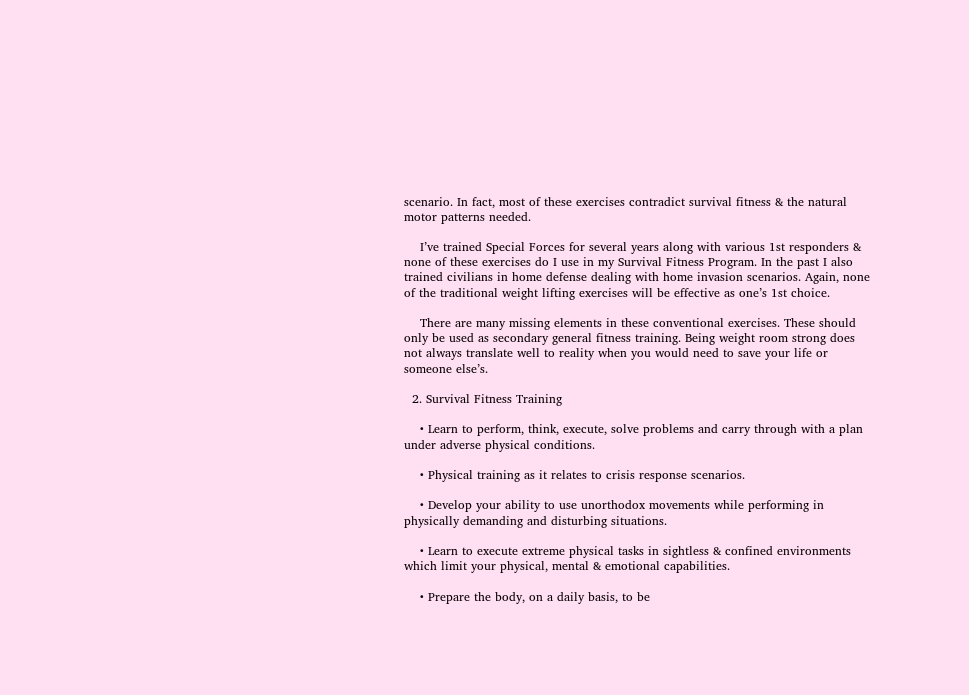scenario. In fact, most of these exercises contradict survival fitness & the natural motor patterns needed.

    I’ve trained Special Forces for several years along with various 1st responders & none of these exercises do I use in my Survival Fitness Program. In the past I also trained civilians in home defense dealing with home invasion scenarios. Again, none of the traditional weight lifting exercises will be effective as one’s 1st choice.

    There are many missing elements in these conventional exercises. These should only be used as secondary general fitness training. Being weight room strong does not always translate well to reality when you would need to save your life or someone else’s.

  2. Survival Fitness Training

    • Learn to perform, think, execute, solve problems and carry through with a plan under adverse physical conditions.

    • Physical training as it relates to crisis response scenarios.

    • Develop your ability to use unorthodox movements while performing in physically demanding and disturbing situations.

    • Learn to execute extreme physical tasks in sightless & confined environments which limit your physical, mental & emotional capabilities.

    • Prepare the body, on a daily basis, to be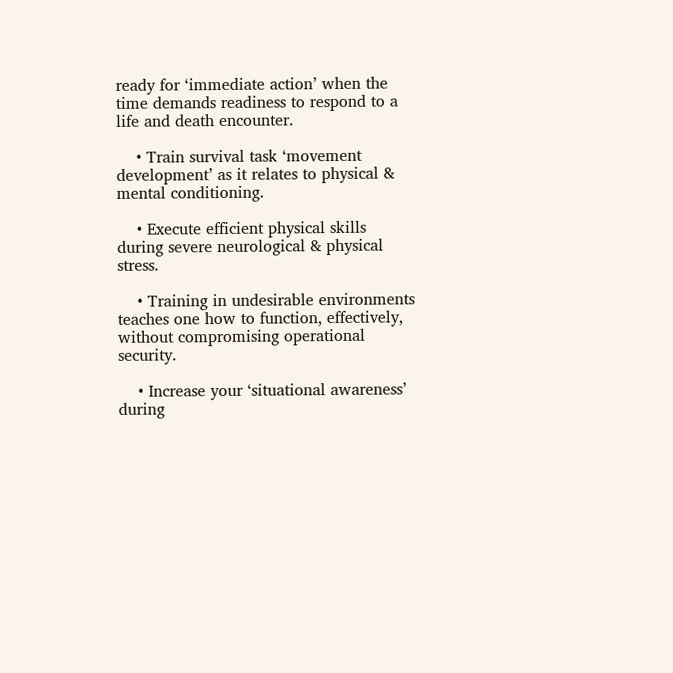ready for ‘immediate action’ when the time demands readiness to respond to a life and death encounter.

    • Train survival task ‘movement development’ as it relates to physical & mental conditioning.

    • Execute efficient physical skills during severe neurological & physical stress.

    • Training in undesirable environments teaches one how to function, effectively, without compromising operational security.

    • Increase your ‘situational awareness’ during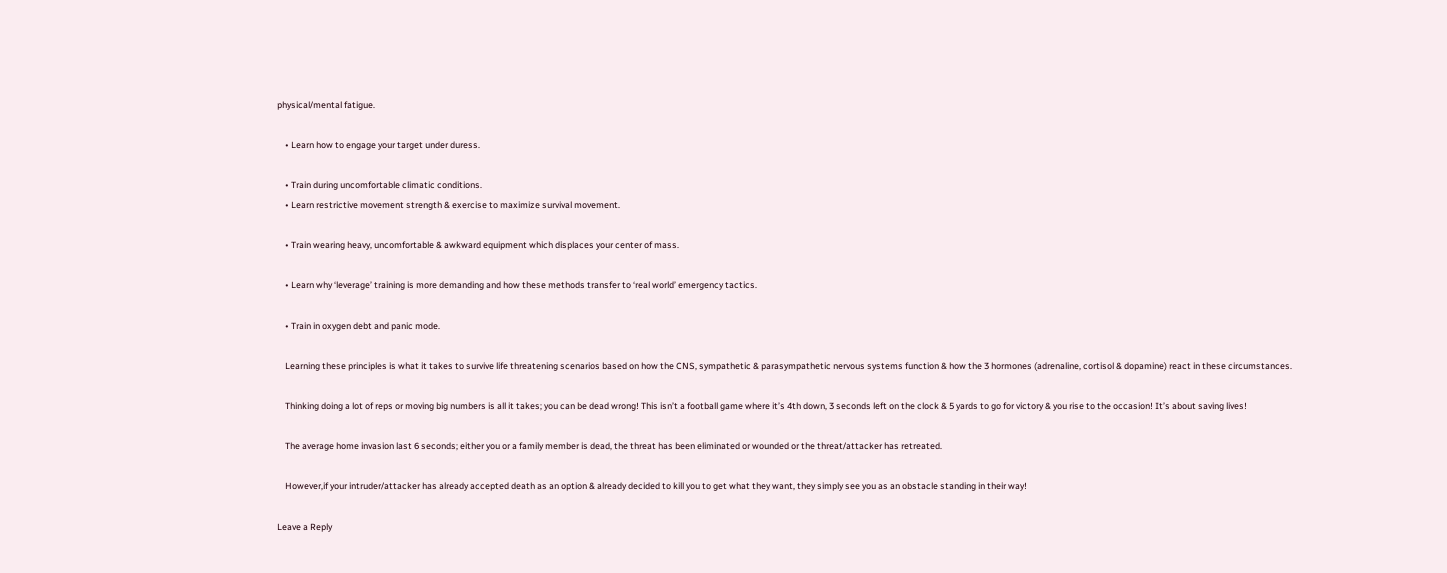physical/mental fatigue.

    • Learn how to engage your target under duress.

    • Train during uncomfortable climatic conditions.
    • Learn restrictive movement strength & exercise to maximize survival movement.

    • Train wearing heavy, uncomfortable & awkward equipment which displaces your center of mass.

    • Learn why ‘leverage’ training is more demanding and how these methods transfer to ‘real world’ emergency tactics.

    • Train in oxygen debt and panic mode.

    Learning these principles is what it takes to survive life threatening scenarios based on how the CNS, sympathetic & parasympathetic nervous systems function & how the 3 hormones (adrenaline, cortisol & dopamine) react in these circumstances.

    Thinking doing a lot of reps or moving big numbers is all it takes; you can be dead wrong! This isn’t a football game where it’s 4th down, 3 seconds left on the clock & 5 yards to go for victory & you rise to the occasion! It’s about saving lives!

    The average home invasion last 6 seconds; either you or a family member is dead, the threat has been eliminated or wounded or the threat/attacker has retreated.

    However,if your intruder/attacker has already accepted death as an option & already decided to kill you to get what they want, they simply see you as an obstacle standing in their way!

Leave a Reply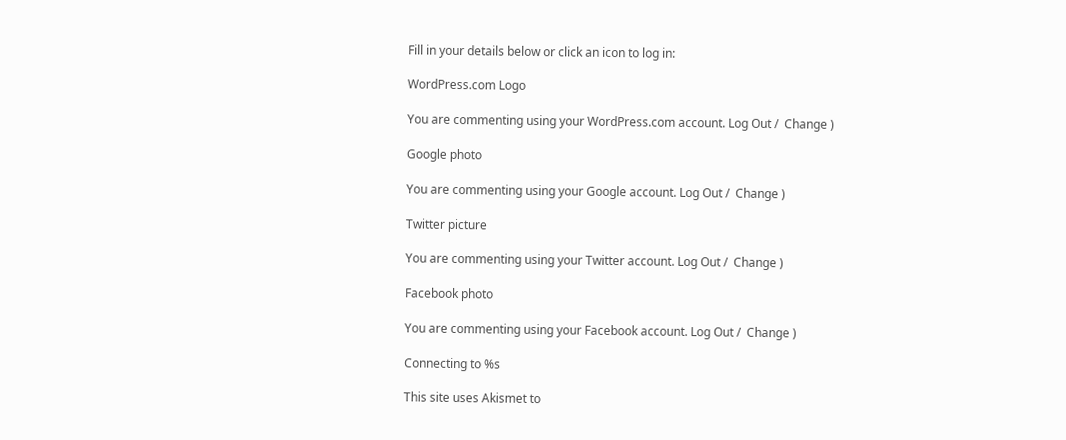Fill in your details below or click an icon to log in:

WordPress.com Logo

You are commenting using your WordPress.com account. Log Out /  Change )

Google photo

You are commenting using your Google account. Log Out /  Change )

Twitter picture

You are commenting using your Twitter account. Log Out /  Change )

Facebook photo

You are commenting using your Facebook account. Log Out /  Change )

Connecting to %s

This site uses Akismet to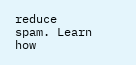reduce spam. Learn how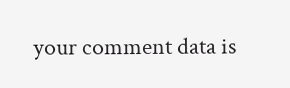your comment data is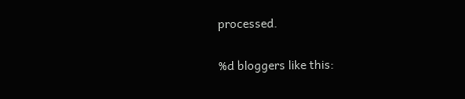processed.

%d bloggers like this: